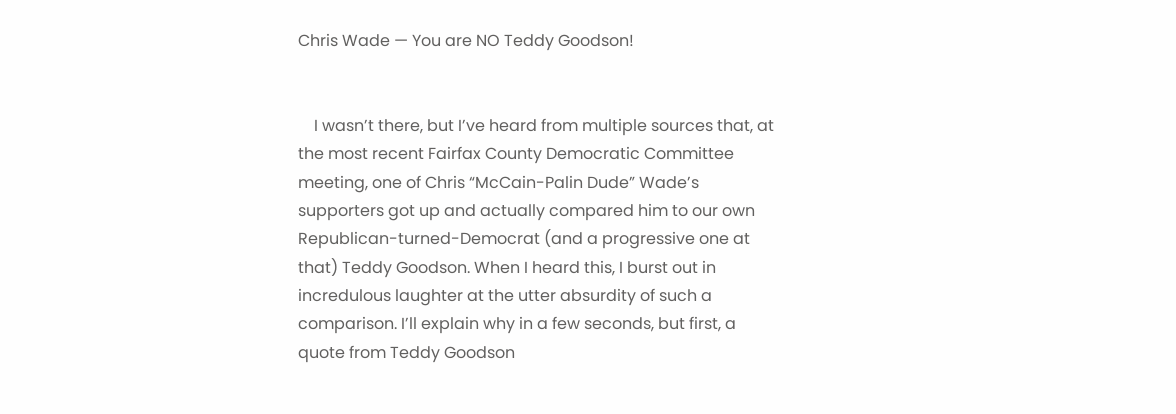Chris Wade — You are NO Teddy Goodson!


    I wasn’t there, but I’ve heard from multiple sources that, at the most recent Fairfax County Democratic Committee meeting, one of Chris “McCain-Palin Dude” Wade’s supporters got up and actually compared him to our own Republican-turned-Democrat (and a progressive one at that) Teddy Goodson. When I heard this, I burst out in incredulous laughter at the utter absurdity of such a comparison. I’ll explain why in a few seconds, but first, a quote from Teddy Goodson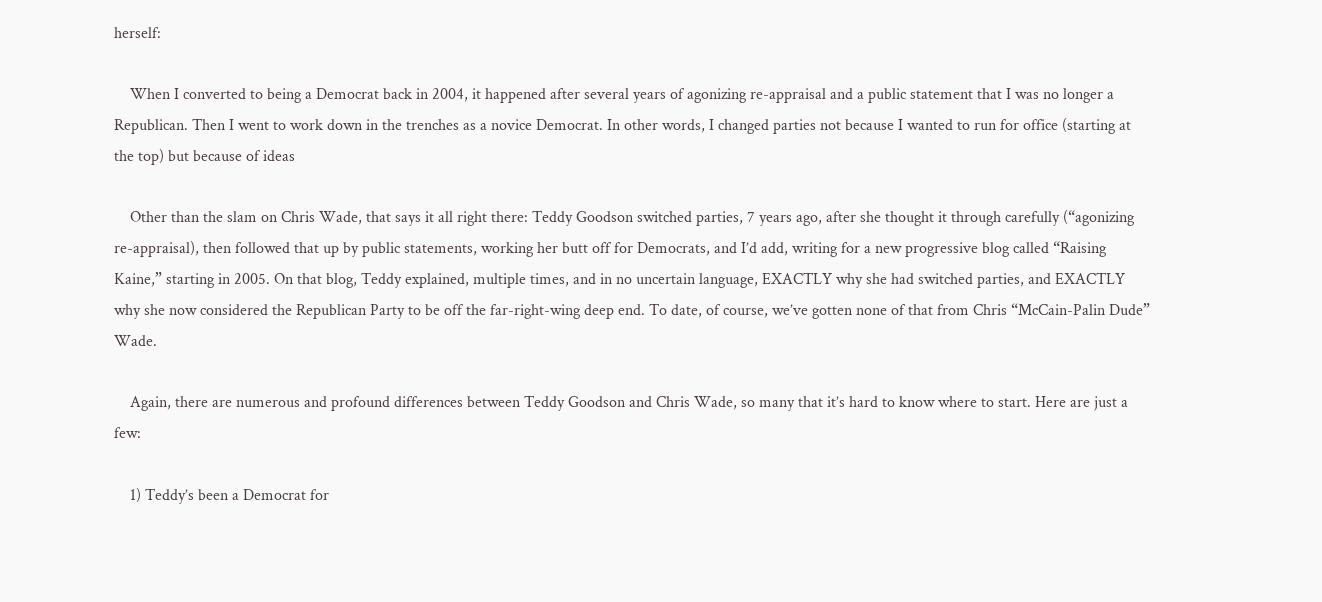herself:

    When I converted to being a Democrat back in 2004, it happened after several years of agonizing re-appraisal and a public statement that I was no longer a Republican. Then I went to work down in the trenches as a novice Democrat. In other words, I changed parties not because I wanted to run for office (starting at the top) but because of ideas

    Other than the slam on Chris Wade, that says it all right there: Teddy Goodson switched parties, 7 years ago, after she thought it through carefully (“agonizing re-appraisal), then followed that up by public statements, working her butt off for Democrats, and I’d add, writing for a new progressive blog called “Raising Kaine,” starting in 2005. On that blog, Teddy explained, multiple times, and in no uncertain language, EXACTLY why she had switched parties, and EXACTLY why she now considered the Republican Party to be off the far-right-wing deep end. To date, of course, we’ve gotten none of that from Chris “McCain-Palin Dude” Wade.

    Again, there are numerous and profound differences between Teddy Goodson and Chris Wade, so many that it’s hard to know where to start. Here are just a few:

    1) Teddy’s been a Democrat for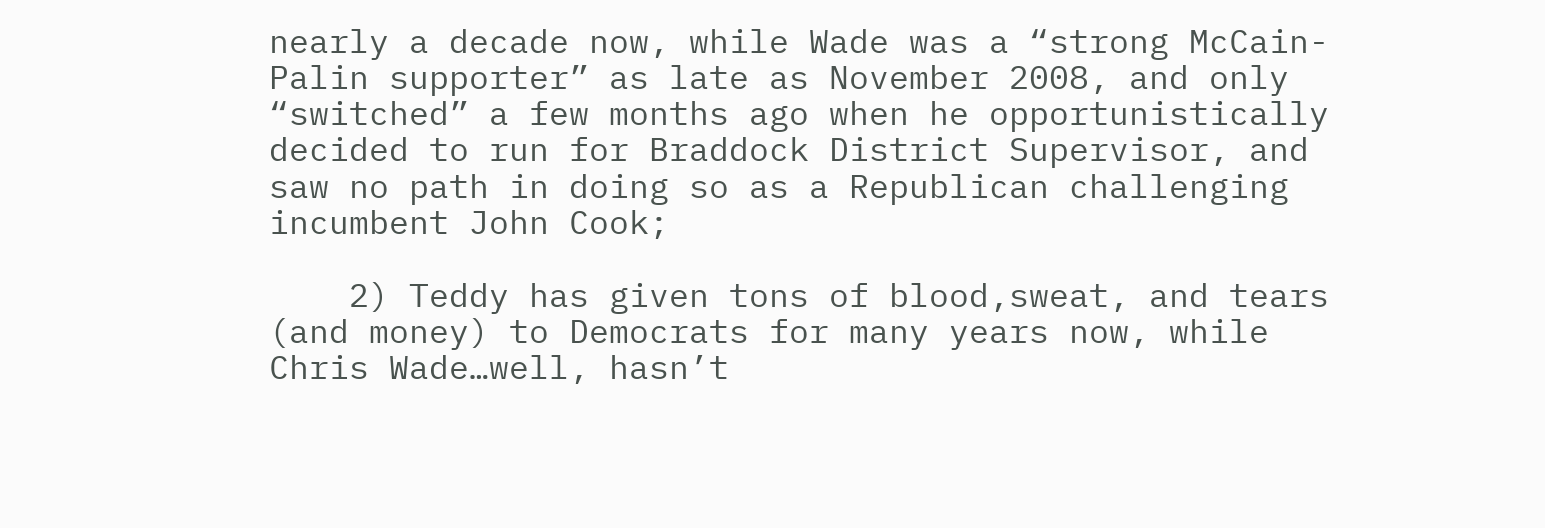nearly a decade now, while Wade was a “strong McCain-Palin supporter” as late as November 2008, and only “switched” a few months ago when he opportunistically decided to run for Braddock District Supervisor, and saw no path in doing so as a Republican challenging incumbent John Cook;

    2) Teddy has given tons of blood,sweat, and tears (and money) to Democrats for many years now, while Chris Wade…well, hasn’t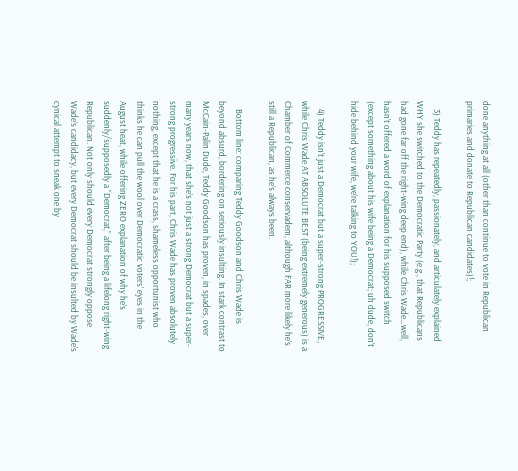done anything at all (other than continue to vote in Republican primaries and donate to Republican candidates)!;

    3) Teddy has repeatedly, passionately, and articulately explained WHY she switched to the Democratic Party (e.g., that Republicans had gone far off the right-wing deep end), while Chris Wade…well, hasn’t offered a word of explanation for his supposed switch (except something about his wife being a Democrat; uh dude, don’t hide behind your wife, we’re talking to YOU!);

    4) Teddy isn’t just a Democrat but a super-strong PROGRESSIVE, while Chris Wade AT ABSOLUTE BEST (being extremely generous) is a Chamber of Commerce conservadem, although FAR more likely he’s still a Republican, as he’s always been.

    Bottom line: comparing Teddy Goodson and Chris Wade is beyond absurd, bordering on seriously insulting. In stark contrast to McCain-Palin Dude, Teddy Goodson has proven, in spades, over many years now, that she’s not just a strong Democrat but a super-strong progressive. For his part, Chris Wade has proven absolutely nothing, except that he is a crass, shameless opportunist who thinks he can pull the wool over Democratic voters’ eyes in the August heat, while offering ZERO explanation of why he’s suddenly/supposedly a “Democrat,” after being a lifelong right-wing Republican. Not only should every Democrat strongly oppose Wade’s candidacy, but every Democrat should be insulted by Wade’s cynical attempt to sneak one by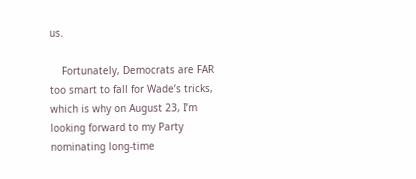us.

    Fortunately, Democrats are FAR too smart to fall for Wade’s tricks, which is why on August 23, I’m looking forward to my Party nominating long-time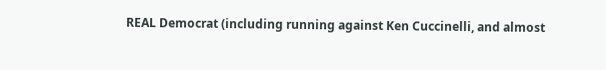REAL Democrat (including running against Ken Cuccinelli, and almost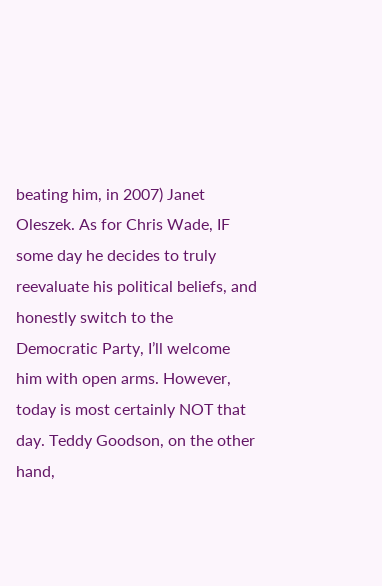beating him, in 2007) Janet Oleszek. As for Chris Wade, IF some day he decides to truly reevaluate his political beliefs, and honestly switch to the Democratic Party, I’ll welcome him with open arms. However, today is most certainly NOT that day. Teddy Goodson, on the other hand,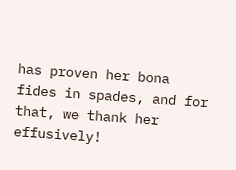has proven her bona fides in spades, and for that, we thank her effusively!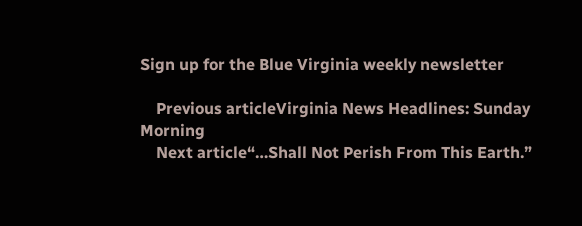Sign up for the Blue Virginia weekly newsletter

    Previous articleVirginia News Headlines: Sunday Morning
    Next article“…Shall Not Perish From This Earth.”